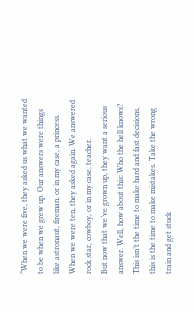“When we were five, they asked us what we wanted to be when we grew up. Our answers were things like astronaut, fireman, or in my case, a princess. When we were ten, they asked again. We answered rock star, cowboy, or in my case, teacher.
But now that we’ve grown up, they want a serious answer. Well, how about this: Who the hell knows? This isn’t the time to make hard and fast decisions, this is the time to make mistakes. Take the wrong train and get stuck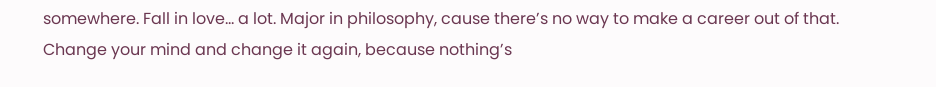somewhere. Fall in love… a lot. Major in philosophy, cause there’s no way to make a career out of that. Change your mind and change it again, because nothing’s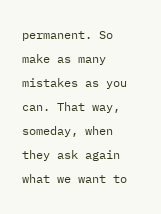permanent. So make as many mistakes as you can. That way, someday, when they ask again what we want to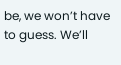be, we won’t have to guess. We’ll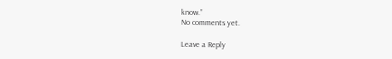know.”
No comments yet.

Leave a Reply